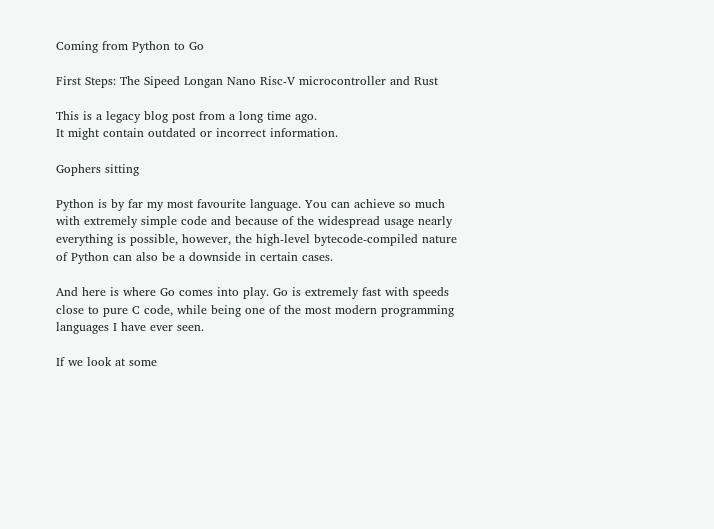Coming from Python to Go

First Steps: The Sipeed Longan Nano Risc-V microcontroller and Rust

This is a legacy blog post from a long time ago.
It might contain outdated or incorrect information.

Gophers sitting

Python is by far my most favourite language. You can achieve so much with extremely simple code and because of the widespread usage nearly everything is possible, however, the high-level bytecode-compiled nature of Python can also be a downside in certain cases.

And here is where Go comes into play. Go is extremely fast with speeds close to pure C code, while being one of the most modern programming languages I have ever seen.

If we look at some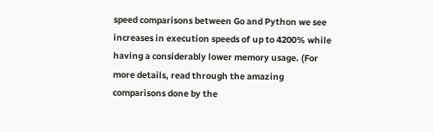speed comparisons between Go and Python we see increases in execution speeds of up to 4200% while having a considerably lower memory usage. (For more details, read through the amazing comparisons done by the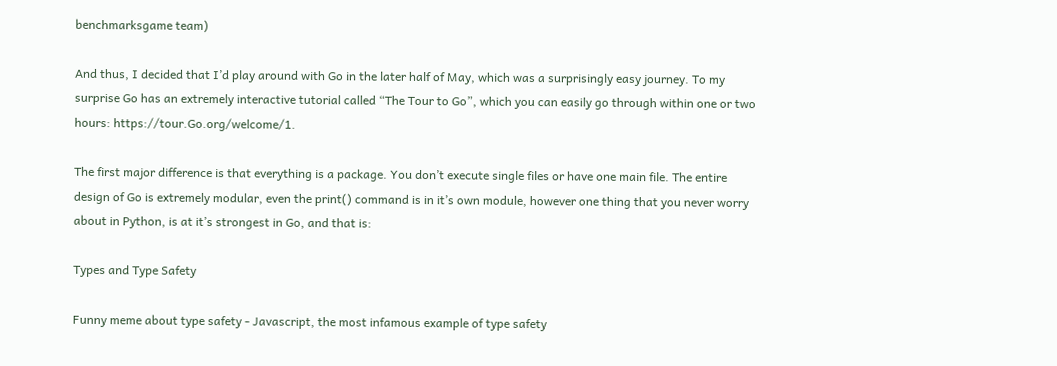benchmarksgame team)

And thus, I decided that I’d play around with Go in the later half of May, which was a surprisingly easy journey. To my surprise Go has an extremely interactive tutorial called “The Tour to Go”, which you can easily go through within one or two hours: https://tour.Go.org/welcome/1.

The first major difference is that everything is a package. You don’t execute single files or have one main file. The entire design of Go is extremely modular, even the print() command is in it’s own module, however one thing that you never worry about in Python, is at it’s strongest in Go, and that is:

Types and Type Safety

Funny meme about type safety - Javascript, the most infamous example of type safety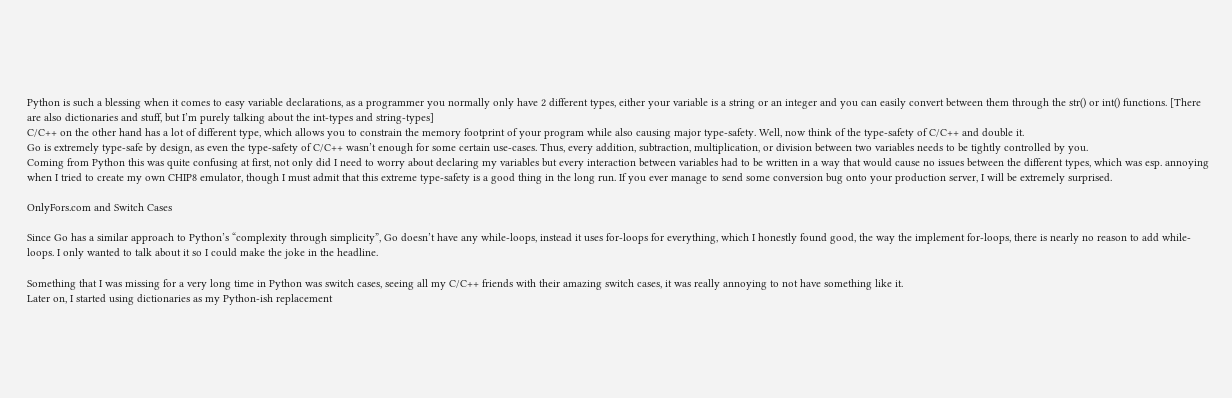Python is such a blessing when it comes to easy variable declarations, as a programmer you normally only have 2 different types, either your variable is a string or an integer and you can easily convert between them through the str() or int() functions. [There are also dictionaries and stuff, but I’m purely talking about the int-types and string-types]
C/C++ on the other hand has a lot of different type, which allows you to constrain the memory footprint of your program while also causing major type-safety. Well, now think of the type-safety of C/C++ and double it.
Go is extremely type-safe by design, as even the type-safety of C/C++ wasn’t enough for some certain use-cases. Thus, every addition, subtraction, multiplication, or division between two variables needs to be tightly controlled by you.
Coming from Python this was quite confusing at first, not only did I need to worry about declaring my variables but every interaction between variables had to be written in a way that would cause no issues between the different types, which was esp. annoying when I tried to create my own CHIP8 emulator, though I must admit that this extreme type-safety is a good thing in the long run. If you ever manage to send some conversion bug onto your production server, I will be extremely surprised.

OnlyFors.com and Switch Cases

Since Go has a similar approach to Python’s “complexity through simplicity”, Go doesn’t have any while-loops, instead it uses for-loops for everything, which I honestly found good, the way the implement for-loops, there is nearly no reason to add while-loops. I only wanted to talk about it so I could make the joke in the headline.

Something that I was missing for a very long time in Python was switch cases, seeing all my C/C++ friends with their amazing switch cases, it was really annoying to not have something like it.
Later on, I started using dictionaries as my Python-ish replacement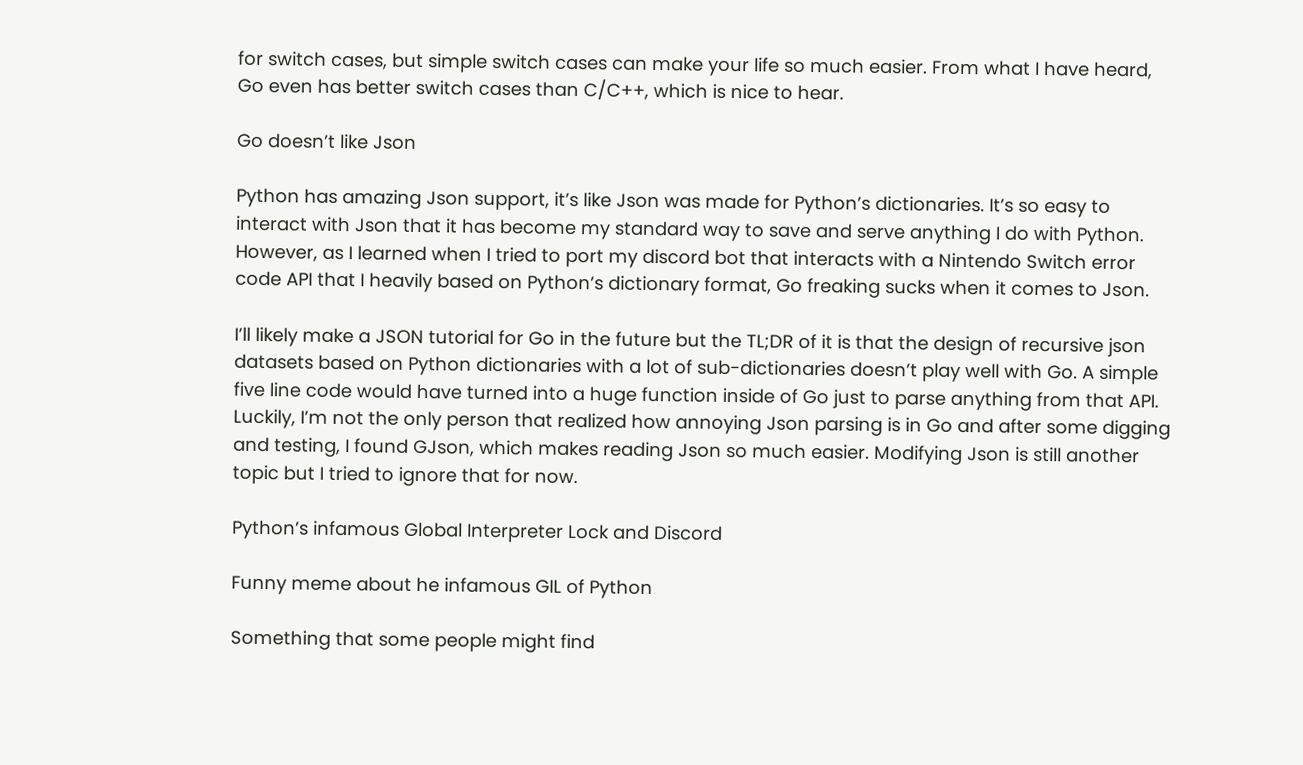for switch cases, but simple switch cases can make your life so much easier. From what I have heard, Go even has better switch cases than C/C++, which is nice to hear.

Go doesn’t like Json

Python has amazing Json support, it’s like Json was made for Python’s dictionaries. It’s so easy to interact with Json that it has become my standard way to save and serve anything I do with Python.
However, as I learned when I tried to port my discord bot that interacts with a Nintendo Switch error code API that I heavily based on Python’s dictionary format, Go freaking sucks when it comes to Json.

I’ll likely make a JSON tutorial for Go in the future but the TL;DR of it is that the design of recursive json datasets based on Python dictionaries with a lot of sub-dictionaries doesn’t play well with Go. A simple five line code would have turned into a huge function inside of Go just to parse anything from that API.
Luckily, I’m not the only person that realized how annoying Json parsing is in Go and after some digging and testing, I found GJson, which makes reading Json so much easier. Modifying Json is still another topic but I tried to ignore that for now.

Python’s infamous Global Interpreter Lock and Discord

Funny meme about he infamous GIL of Python

Something that some people might find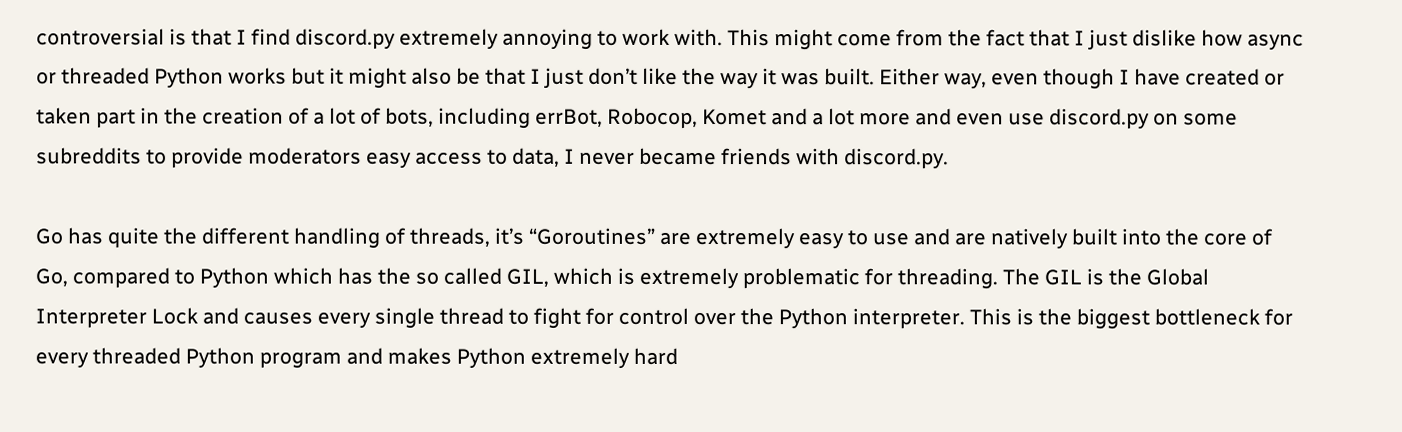controversial is that I find discord.py extremely annoying to work with. This might come from the fact that I just dislike how async or threaded Python works but it might also be that I just don’t like the way it was built. Either way, even though I have created or taken part in the creation of a lot of bots, including errBot, Robocop, Komet and a lot more and even use discord.py on some subreddits to provide moderators easy access to data, I never became friends with discord.py.

Go has quite the different handling of threads, it’s “Goroutines” are extremely easy to use and are natively built into the core of Go, compared to Python which has the so called GIL, which is extremely problematic for threading. The GIL is the Global Interpreter Lock and causes every single thread to fight for control over the Python interpreter. This is the biggest bottleneck for every threaded Python program and makes Python extremely hard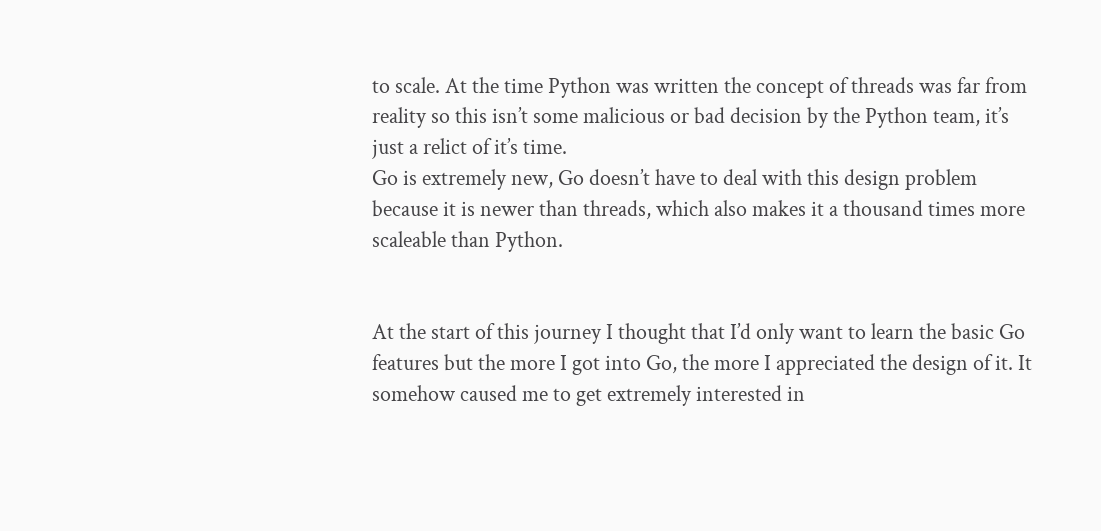to scale. At the time Python was written the concept of threads was far from reality so this isn’t some malicious or bad decision by the Python team, it’s just a relict of it’s time.
Go is extremely new, Go doesn’t have to deal with this design problem because it is newer than threads, which also makes it a thousand times more scaleable than Python.


At the start of this journey I thought that I’d only want to learn the basic Go features but the more I got into Go, the more I appreciated the design of it. It somehow caused me to get extremely interested in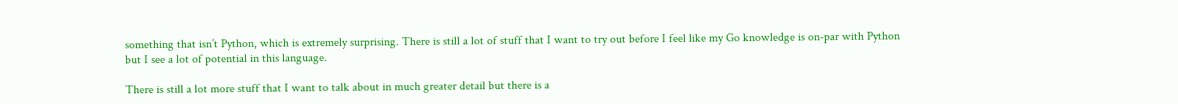something that isn’t Python, which is extremely surprising. There is still a lot of stuff that I want to try out before I feel like my Go knowledge is on-par with Python but I see a lot of potential in this language.

There is still a lot more stuff that I want to talk about in much greater detail but there is a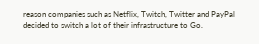reason companies such as Netflix, Twitch, Twitter and PayPal decided to switch a lot of their infrastructure to Go.